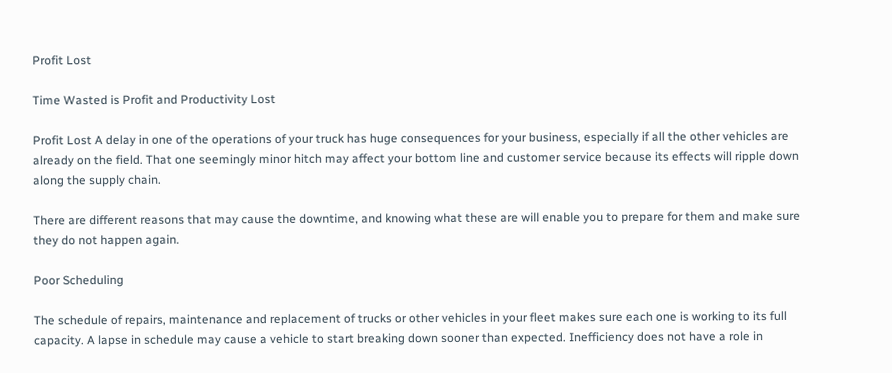Profit Lost

Time Wasted is Profit and Productivity Lost

Profit Lost A delay in one of the operations of your truck has huge consequences for your business, especially if all the other vehicles are already on the field. That one seemingly minor hitch may affect your bottom line and customer service because its effects will ripple down along the supply chain.

There are different reasons that may cause the downtime, and knowing what these are will enable you to prepare for them and make sure they do not happen again.

Poor Scheduling

The schedule of repairs, maintenance and replacement of trucks or other vehicles in your fleet makes sure each one is working to its full capacity. A lapse in schedule may cause a vehicle to start breaking down sooner than expected. Inefficiency does not have a role in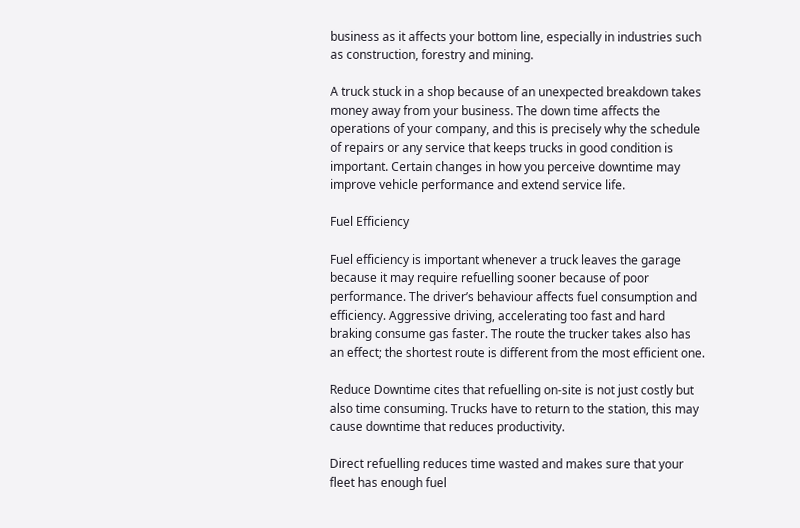business as it affects your bottom line, especially in industries such as construction, forestry and mining.

A truck stuck in a shop because of an unexpected breakdown takes money away from your business. The down time affects the operations of your company, and this is precisely why the schedule of repairs or any service that keeps trucks in good condition is important. Certain changes in how you perceive downtime may improve vehicle performance and extend service life.

Fuel Efficiency

Fuel efficiency is important whenever a truck leaves the garage because it may require refuelling sooner because of poor performance. The driver’s behaviour affects fuel consumption and efficiency. Aggressive driving, accelerating too fast and hard braking consume gas faster. The route the trucker takes also has an effect; the shortest route is different from the most efficient one.

Reduce Downtime cites that refuelling on-site is not just costly but also time consuming. Trucks have to return to the station, this may cause downtime that reduces productivity.

Direct refuelling reduces time wasted and makes sure that your fleet has enough fuel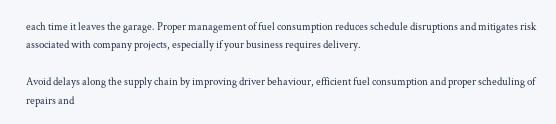each time it leaves the garage. Proper management of fuel consumption reduces schedule disruptions and mitigates risk associated with company projects, especially if your business requires delivery.

Avoid delays along the supply chain by improving driver behaviour, efficient fuel consumption and proper scheduling of repairs and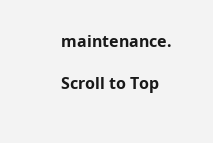maintenance.

Scroll to Top